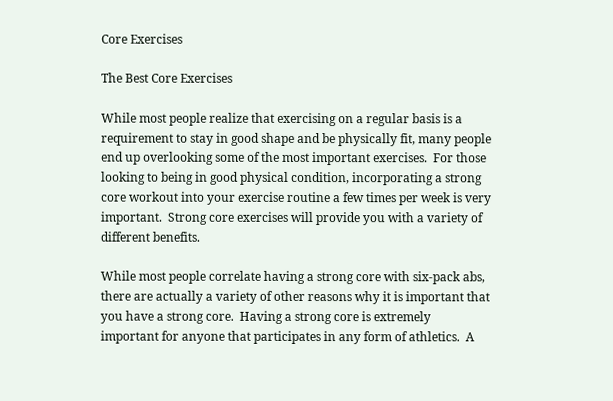Core Exercises

The Best Core Exercises

While most people realize that exercising on a regular basis is a requirement to stay in good shape and be physically fit, many people end up overlooking some of the most important exercises.  For those looking to being in good physical condition, incorporating a strong core workout into your exercise routine a few times per week is very important.  Strong core exercises will provide you with a variety of different benefits.

While most people correlate having a strong core with six-pack abs, there are actually a variety of other reasons why it is important that you have a strong core.  Having a strong core is extremely important for anyone that participates in any form of athletics.  A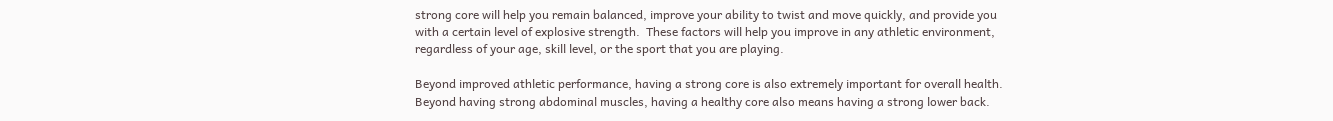strong core will help you remain balanced, improve your ability to twist and move quickly, and provide you with a certain level of explosive strength.  These factors will help you improve in any athletic environment, regardless of your age, skill level, or the sport that you are playing.

Beyond improved athletic performance, having a strong core is also extremely important for overall health.  Beyond having strong abdominal muscles, having a healthy core also means having a strong lower back.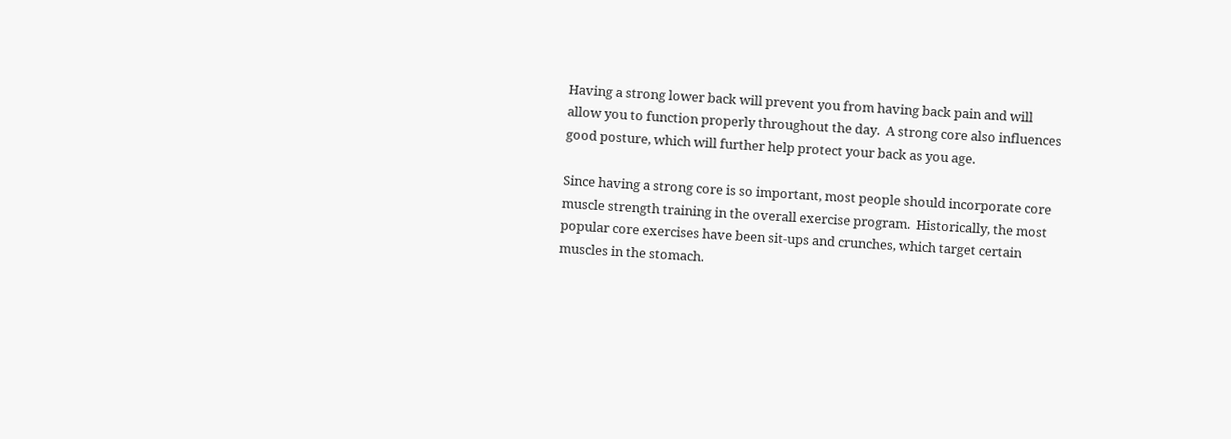Having a strong lower back will prevent you from having back pain and will allow you to function properly throughout the day.  A strong core also influences good posture, which will further help protect your back as you age.

Since having a strong core is so important, most people should incorporate core muscle strength training in the overall exercise program.  Historically, the most popular core exercises have been sit-ups and crunches, which target certain muscles in the stomach.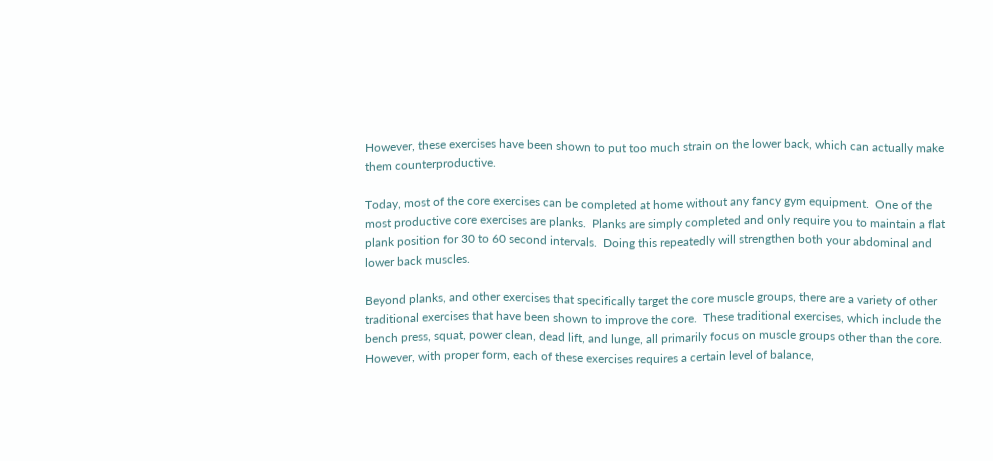However, these exercises have been shown to put too much strain on the lower back, which can actually make them counterproductive.

Today, most of the core exercises can be completed at home without any fancy gym equipment.  One of the most productive core exercises are planks.  Planks are simply completed and only require you to maintain a flat plank position for 30 to 60 second intervals.  Doing this repeatedly will strengthen both your abdominal and lower back muscles.

Beyond planks, and other exercises that specifically target the core muscle groups, there are a variety of other traditional exercises that have been shown to improve the core.  These traditional exercises, which include the bench press, squat, power clean, dead lift, and lunge, all primarily focus on muscle groups other than the core.  However, with proper form, each of these exercises requires a certain level of balance,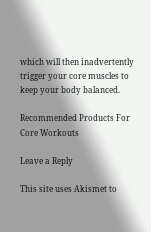which will then inadvertently trigger your core muscles to keep your body balanced.

Recommended Products For Core Workouts

Leave a Reply

This site uses Akismet to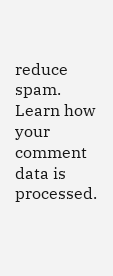reduce spam. Learn how your comment data is processed.